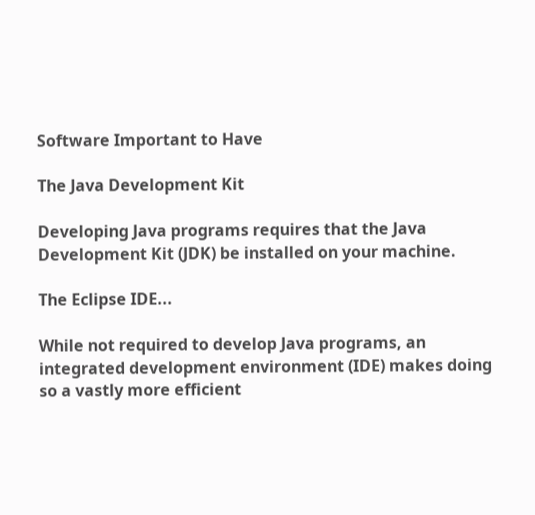Software Important to Have

The Java Development Kit

Developing Java programs requires that the Java Development Kit (JDK) be installed on your machine.

The Eclipse IDE...

While not required to develop Java programs, an integrated development environment (IDE) makes doing so a vastly more efficient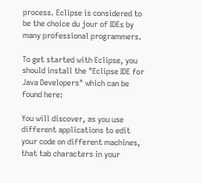process. Eclipse is considered to be the choice du jour of IDEs by many professional programmers.

To get started with Eclipse, you should install the "Eclipse IDE for Java Developers" which can be found here:

You will discover, as you use different applications to edit your code on different machines, that tab characters in your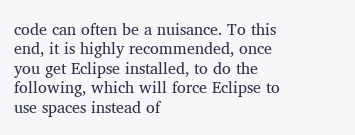code can often be a nuisance. To this end, it is highly recommended, once you get Eclipse installed, to do the following, which will force Eclipse to use spaces instead of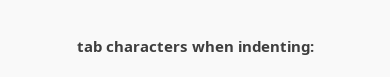tab characters when indenting: